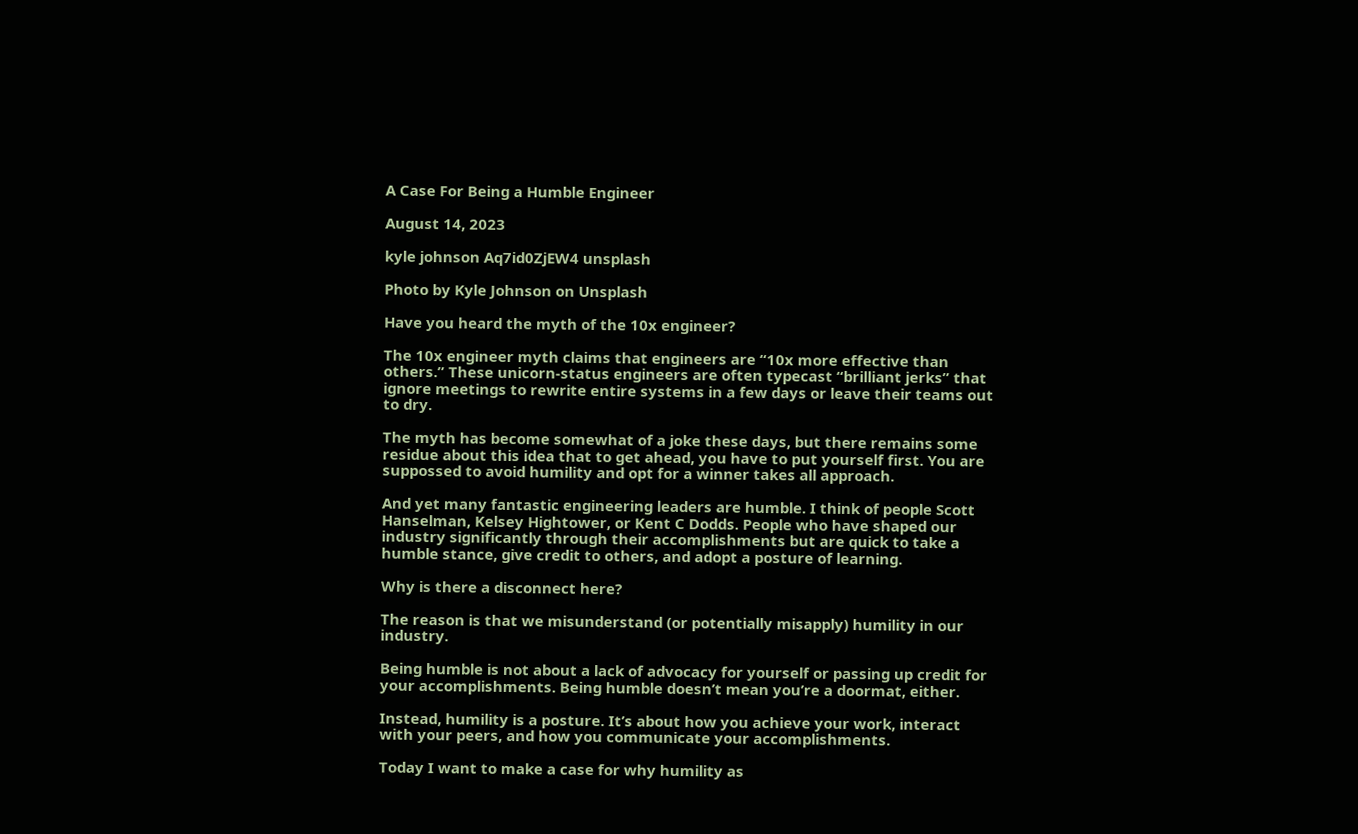A Case For Being a Humble Engineer

August 14, 2023

kyle johnson Aq7id0ZjEW4 unsplash

Photo by Kyle Johnson on Unsplash

Have you heard the myth of the 10x engineer?

The 10x engineer myth claims that engineers are “10x more effective than others.” These unicorn-status engineers are often typecast “brilliant jerks” that ignore meetings to rewrite entire systems in a few days or leave their teams out to dry.

The myth has become somewhat of a joke these days, but there remains some residue about this idea that to get ahead, you have to put yourself first. You are suppossed to avoid humility and opt for a winner takes all approach.

And yet many fantastic engineering leaders are humble. I think of people Scott Hanselman, Kelsey Hightower, or Kent C Dodds. People who have shaped our industry significantly through their accomplishments but are quick to take a humble stance, give credit to others, and adopt a posture of learning.

Why is there a disconnect here?

The reason is that we misunderstand (or potentially misapply) humility in our industry.

Being humble is not about a lack of advocacy for yourself or passing up credit for your accomplishments. Being humble doesn’t mean you’re a doormat, either.

Instead, humility is a posture. It’s about how you achieve your work, interact with your peers, and how you communicate your accomplishments.

Today I want to make a case for why humility as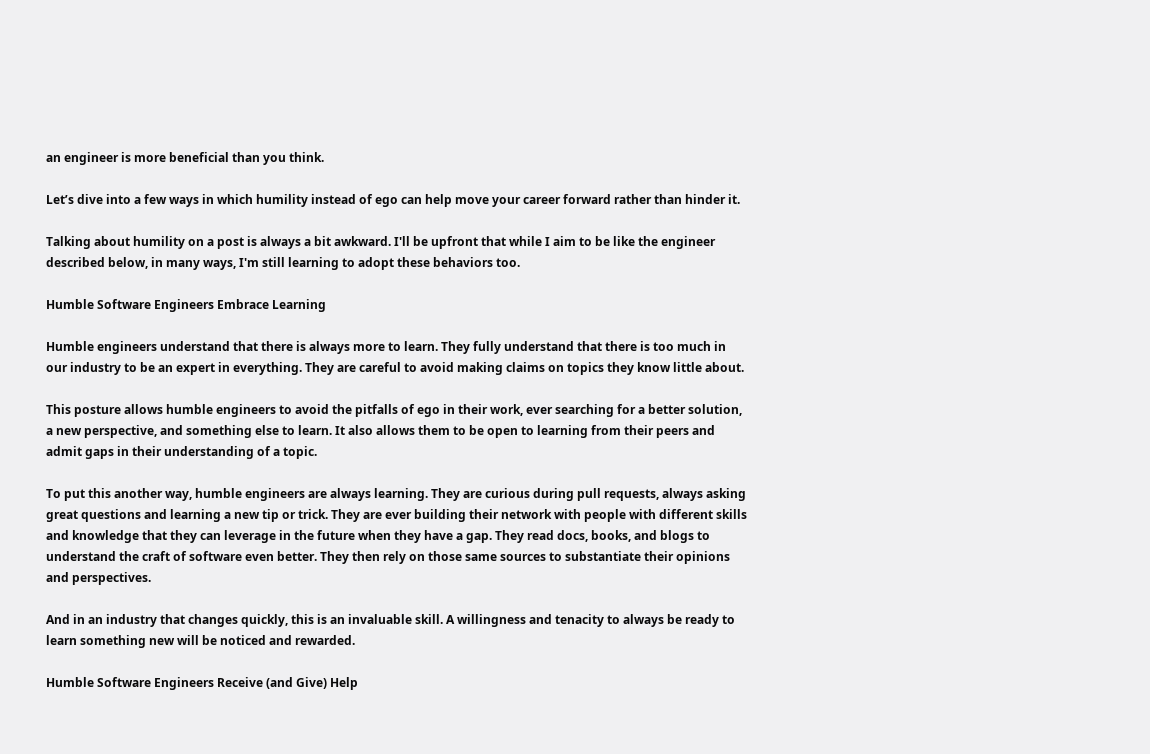an engineer is more beneficial than you think.

Let’s dive into a few ways in which humility instead of ego can help move your career forward rather than hinder it.

Talking about humility on a post is always a bit awkward. I'll be upfront that while I aim to be like the engineer described below, in many ways, I'm still learning to adopt these behaviors too.

Humble Software Engineers Embrace Learning

Humble engineers understand that there is always more to learn. They fully understand that there is too much in our industry to be an expert in everything. They are careful to avoid making claims on topics they know little about.

This posture allows humble engineers to avoid the pitfalls of ego in their work, ever searching for a better solution, a new perspective, and something else to learn. It also allows them to be open to learning from their peers and admit gaps in their understanding of a topic.

To put this another way, humble engineers are always learning. They are curious during pull requests, always asking great questions and learning a new tip or trick. They are ever building their network with people with different skills and knowledge that they can leverage in the future when they have a gap. They read docs, books, and blogs to understand the craft of software even better. They then rely on those same sources to substantiate their opinions and perspectives.

And in an industry that changes quickly, this is an invaluable skill. A willingness and tenacity to always be ready to learn something new will be noticed and rewarded.

Humble Software Engineers Receive (and Give) Help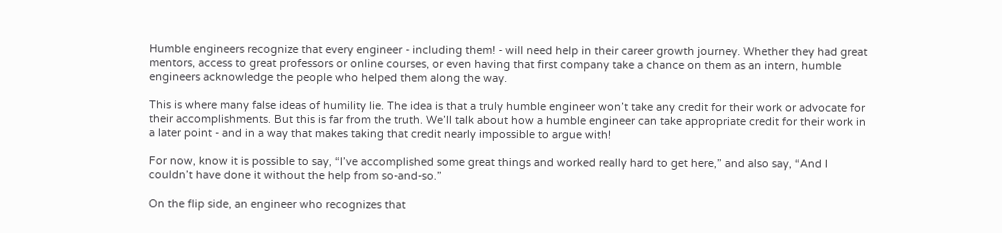Humble engineers recognize that every engineer - including them! - will need help in their career growth journey. Whether they had great mentors, access to great professors or online courses, or even having that first company take a chance on them as an intern, humble engineers acknowledge the people who helped them along the way.

This is where many false ideas of humility lie. The idea is that a truly humble engineer won’t take any credit for their work or advocate for their accomplishments. But this is far from the truth. We’ll talk about how a humble engineer can take appropriate credit for their work in a later point - and in a way that makes taking that credit nearly impossible to argue with!

For now, know it is possible to say, “I’ve accomplished some great things and worked really hard to get here,” and also say, “And I couldn’t have done it without the help from so-and-so.”

On the flip side, an engineer who recognizes that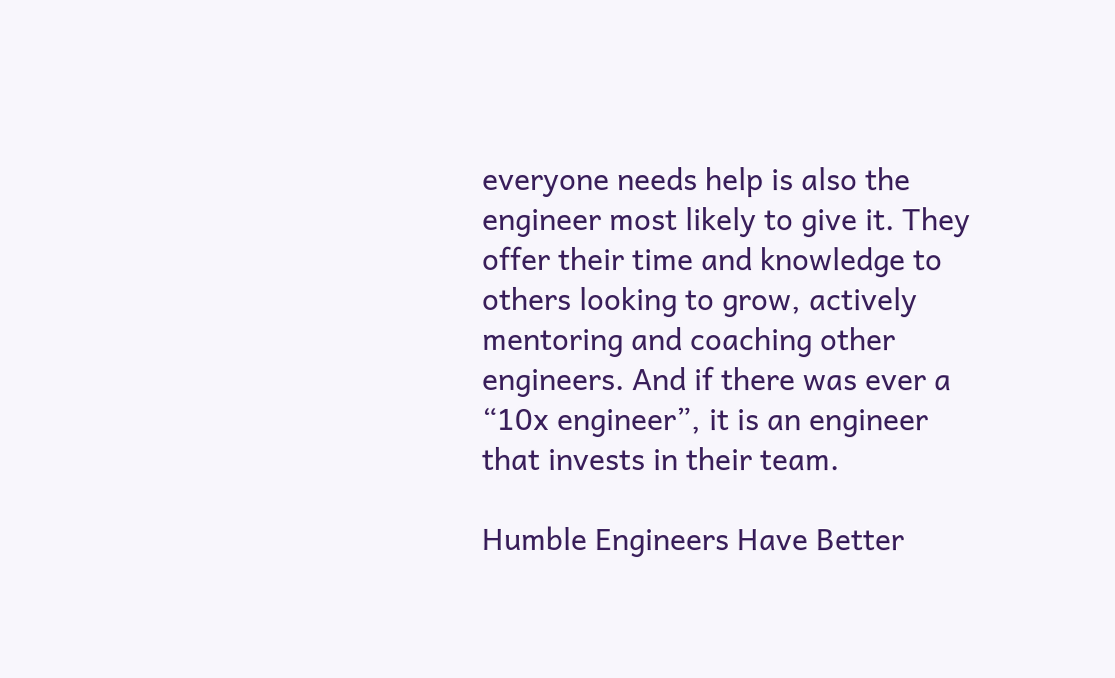everyone needs help is also the engineer most likely to give it. They offer their time and knowledge to others looking to grow, actively mentoring and coaching other engineers. And if there was ever a “10x engineer”, it is an engineer that invests in their team.

Humble Engineers Have Better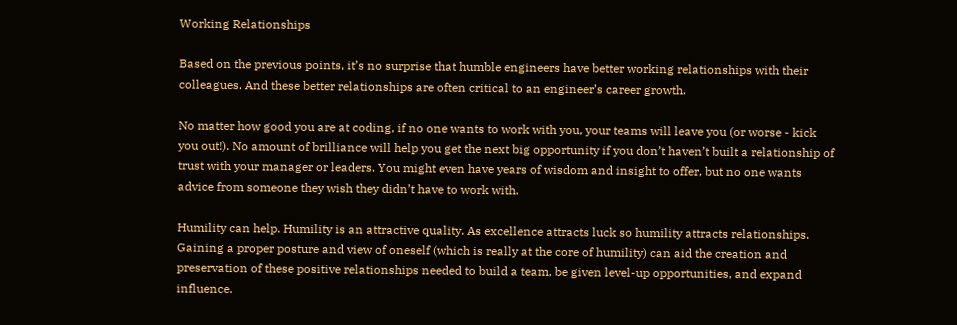Working Relationships

Based on the previous points, it’s no surprise that humble engineers have better working relationships with their colleagues. And these better relationships are often critical to an engineer’s career growth.

No matter how good you are at coding, if no one wants to work with you, your teams will leave you (or worse - kick you out!). No amount of brilliance will help you get the next big opportunity if you don’t haven’t built a relationship of trust with your manager or leaders. You might even have years of wisdom and insight to offer, but no one wants advice from someone they wish they didn’t have to work with.

Humility can help. Humility is an attractive quality. As excellence attracts luck so humility attracts relationships. Gaining a proper posture and view of oneself (which is really at the core of humility) can aid the creation and preservation of these positive relationships needed to build a team, be given level-up opportunities, and expand influence.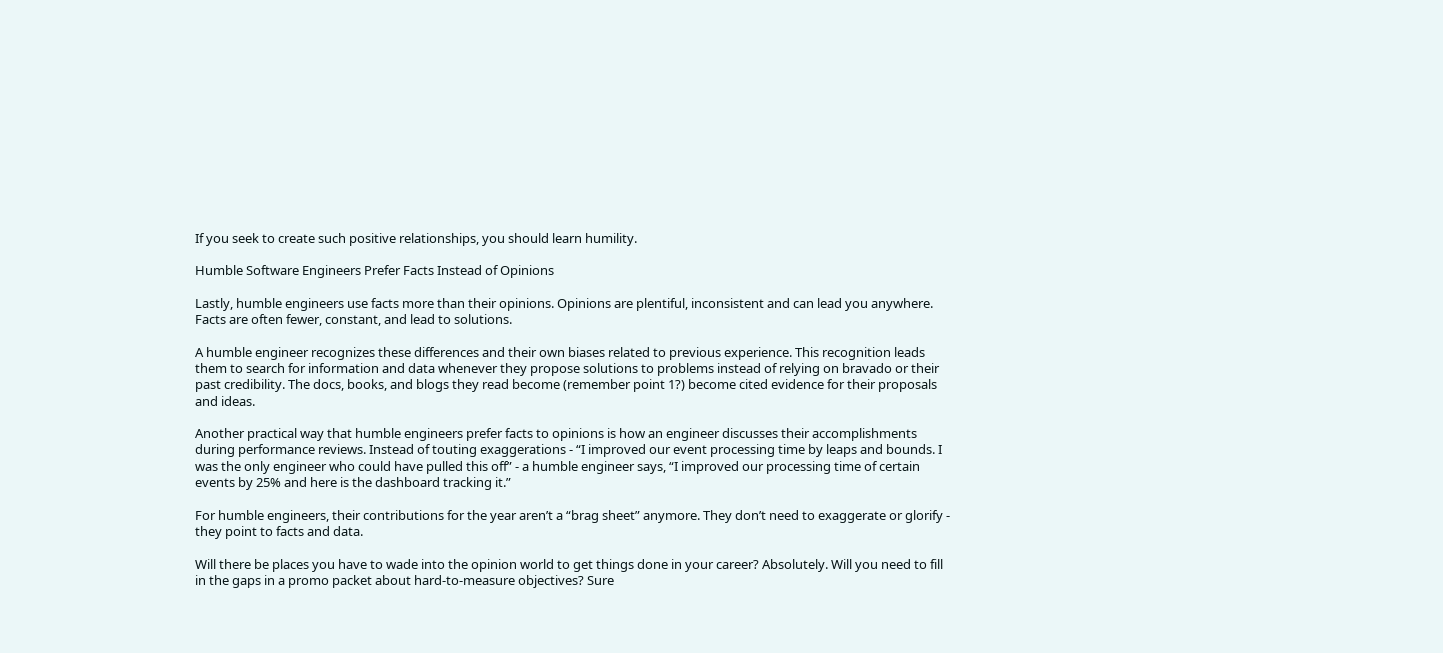If you seek to create such positive relationships, you should learn humility.

Humble Software Engineers Prefer Facts Instead of Opinions

Lastly, humble engineers use facts more than their opinions. Opinions are plentiful, inconsistent and can lead you anywhere. Facts are often fewer, constant, and lead to solutions.

A humble engineer recognizes these differences and their own biases related to previous experience. This recognition leads them to search for information and data whenever they propose solutions to problems instead of relying on bravado or their past credibility. The docs, books, and blogs they read become (remember point 1?) become cited evidence for their proposals and ideas.

Another practical way that humble engineers prefer facts to opinions is how an engineer discusses their accomplishments during performance reviews. Instead of touting exaggerations - “I improved our event processing time by leaps and bounds. I was the only engineer who could have pulled this off” - a humble engineer says, “I improved our processing time of certain events by 25% and here is the dashboard tracking it.”

For humble engineers, their contributions for the year aren’t a “brag sheet” anymore. They don’t need to exaggerate or glorify - they point to facts and data.

Will there be places you have to wade into the opinion world to get things done in your career? Absolutely. Will you need to fill in the gaps in a promo packet about hard-to-measure objectives? Sure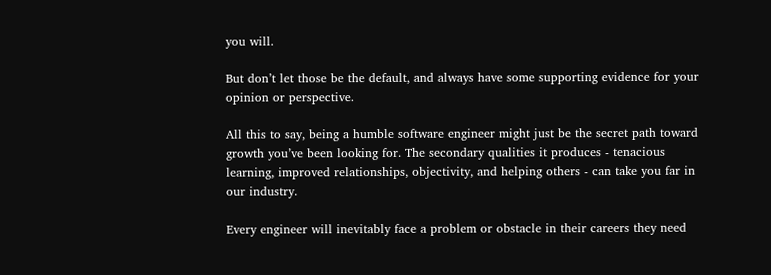you will.

But don’t let those be the default, and always have some supporting evidence for your opinion or perspective.

All this to say, being a humble software engineer might just be the secret path toward growth you’ve been looking for. The secondary qualities it produces - tenacious learning, improved relationships, objectivity, and helping others - can take you far in our industry.

Every engineer will inevitably face a problem or obstacle in their careers they need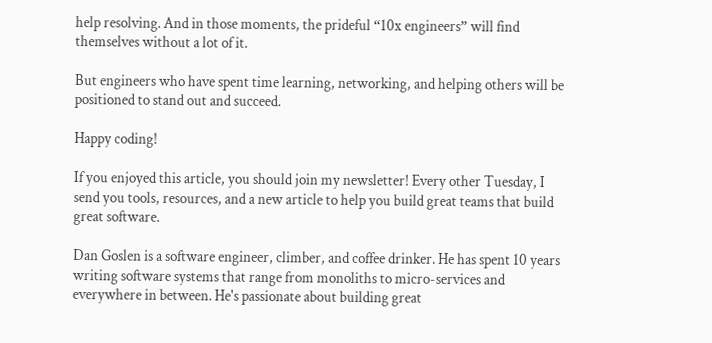help resolving. And in those moments, the prideful “10x engineers” will find themselves without a lot of it.

But engineers who have spent time learning, networking, and helping others will be positioned to stand out and succeed.

Happy coding!

If you enjoyed this article, you should join my newsletter! Every other Tuesday, I send you tools, resources, and a new article to help you build great teams that build great software.

Dan Goslen is a software engineer, climber, and coffee drinker. He has spent 10 years writing software systems that range from monoliths to micro-services and everywhere in between. He's passionate about building great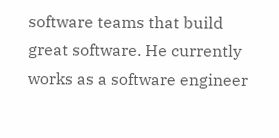software teams that build great software. He currently works as a software engineer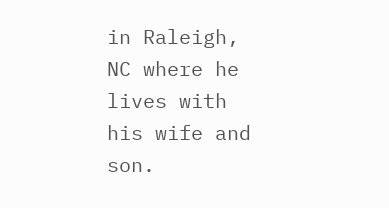in Raleigh, NC where he lives with his wife and son.